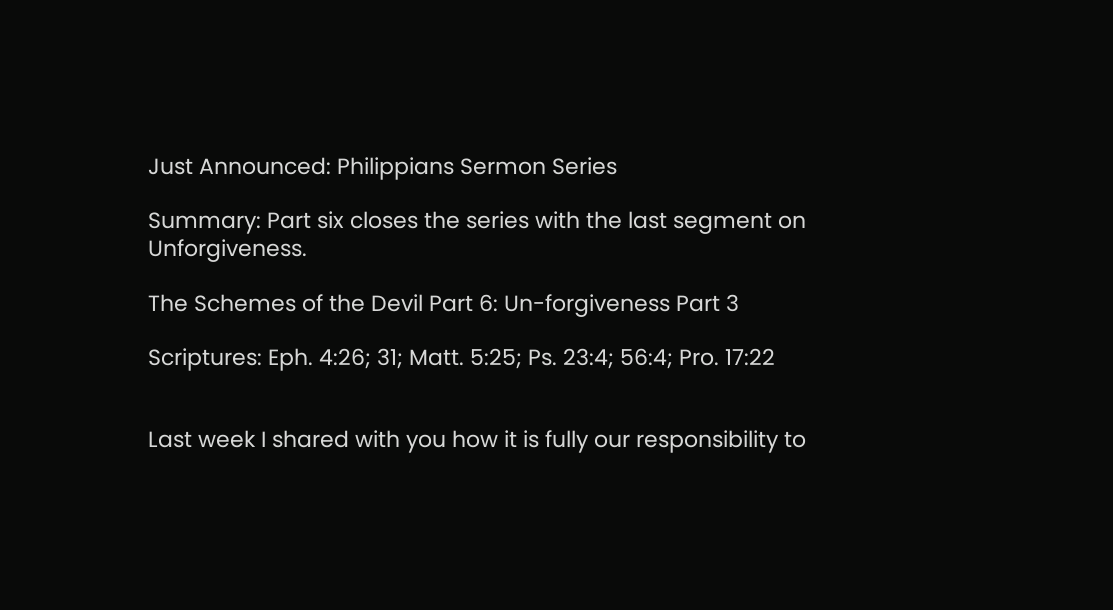Just Announced: Philippians Sermon Series

Summary: Part six closes the series with the last segment on Unforgiveness.

The Schemes of the Devil Part 6: Un-forgiveness Part 3

Scriptures: Eph. 4:26; 31; Matt. 5:25; Ps. 23:4; 56:4; Pro. 17:22


Last week I shared with you how it is fully our responsibility to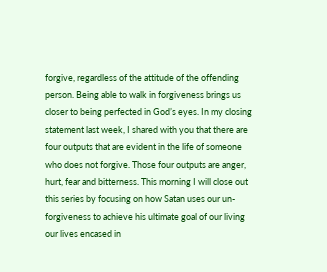forgive, regardless of the attitude of the offending person. Being able to walk in forgiveness brings us closer to being perfected in God’s eyes. In my closing statement last week, I shared with you that there are four outputs that are evident in the life of someone who does not forgive. Those four outputs are anger, hurt, fear and bitterness. This morning I will close out this series by focusing on how Satan uses our un-forgiveness to achieve his ultimate goal of our living our lives encased in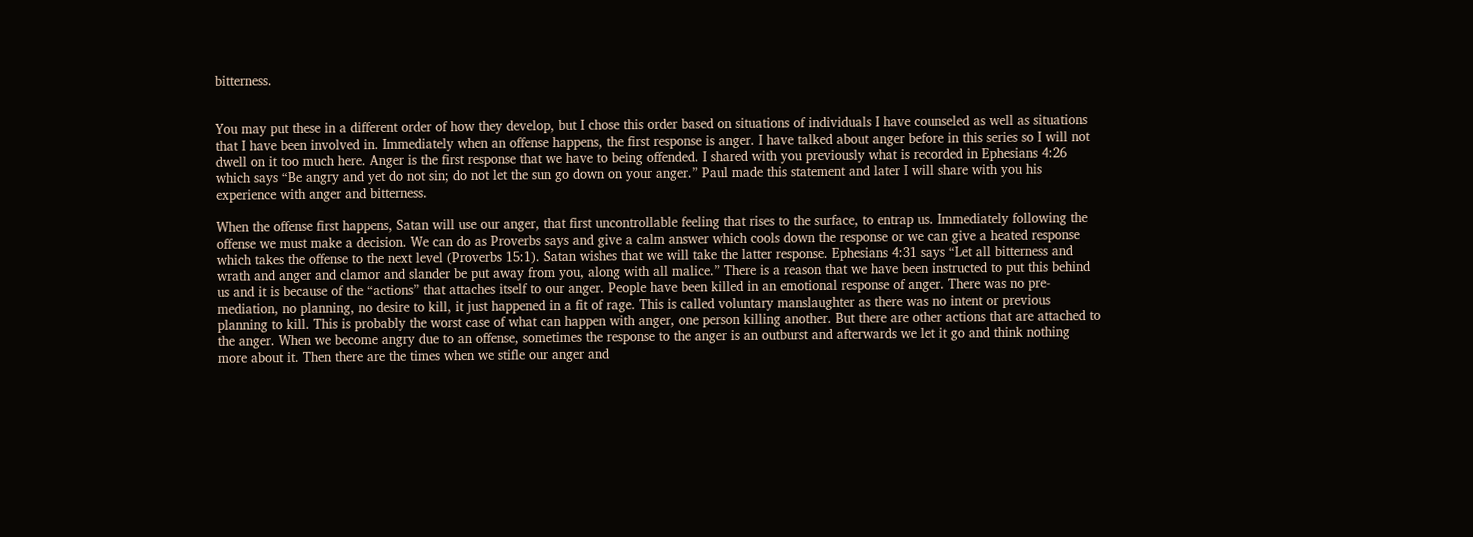bitterness.


You may put these in a different order of how they develop, but I chose this order based on situations of individuals I have counseled as well as situations that I have been involved in. Immediately when an offense happens, the first response is anger. I have talked about anger before in this series so I will not dwell on it too much here. Anger is the first response that we have to being offended. I shared with you previously what is recorded in Ephesians 4:26 which says “Be angry and yet do not sin; do not let the sun go down on your anger.” Paul made this statement and later I will share with you his experience with anger and bitterness.

When the offense first happens, Satan will use our anger, that first uncontrollable feeling that rises to the surface, to entrap us. Immediately following the offense we must make a decision. We can do as Proverbs says and give a calm answer which cools down the response or we can give a heated response which takes the offense to the next level (Proverbs 15:1). Satan wishes that we will take the latter response. Ephesians 4:31 says “Let all bitterness and wrath and anger and clamor and slander be put away from you, along with all malice.” There is a reason that we have been instructed to put this behind us and it is because of the “actions” that attaches itself to our anger. People have been killed in an emotional response of anger. There was no pre-mediation, no planning, no desire to kill, it just happened in a fit of rage. This is called voluntary manslaughter as there was no intent or previous planning to kill. This is probably the worst case of what can happen with anger, one person killing another. But there are other actions that are attached to the anger. When we become angry due to an offense, sometimes the response to the anger is an outburst and afterwards we let it go and think nothing more about it. Then there are the times when we stifle our anger and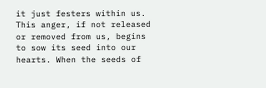it just festers within us. This anger, if not released or removed from us, begins to sow its seed into our hearts. When the seeds of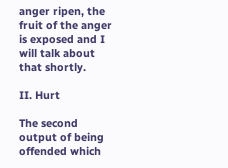anger ripen, the fruit of the anger is exposed and I will talk about that shortly.

II. Hurt

The second output of being offended which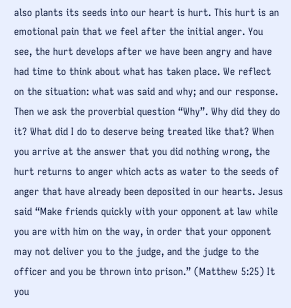also plants its seeds into our heart is hurt. This hurt is an emotional pain that we feel after the initial anger. You see, the hurt develops after we have been angry and have had time to think about what has taken place. We reflect on the situation: what was said and why; and our response. Then we ask the proverbial question “Why”. Why did they do it? What did I do to deserve being treated like that? When you arrive at the answer that you did nothing wrong, the hurt returns to anger which acts as water to the seeds of anger that have already been deposited in our hearts. Jesus said “Make friends quickly with your opponent at law while you are with him on the way, in order that your opponent may not deliver you to the judge, and the judge to the officer and you be thrown into prison.” (Matthew 5:25) It you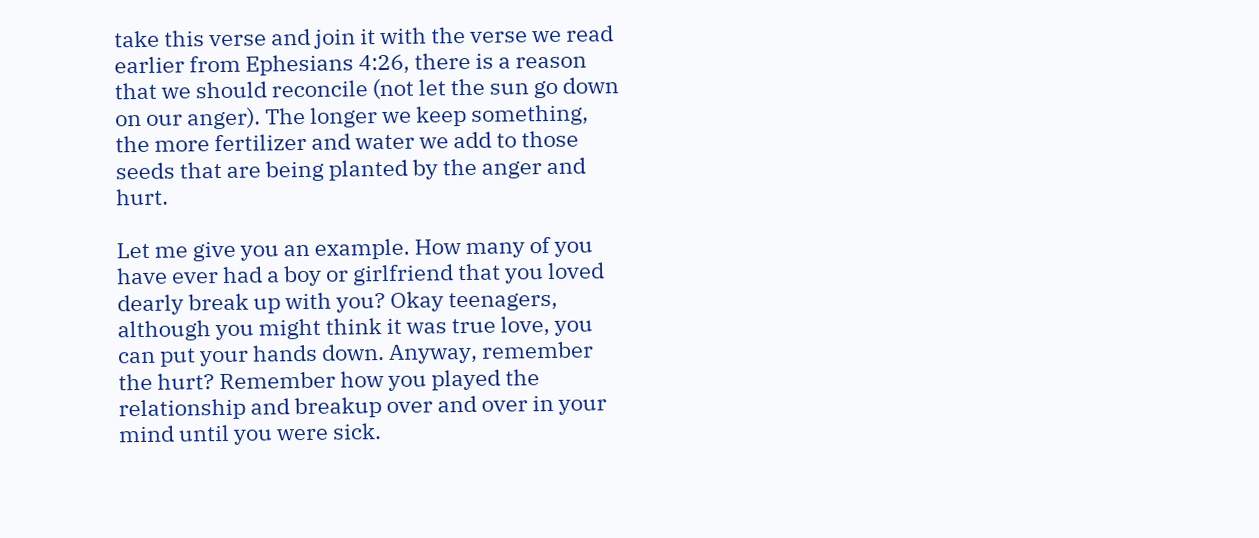take this verse and join it with the verse we read earlier from Ephesians 4:26, there is a reason that we should reconcile (not let the sun go down on our anger). The longer we keep something, the more fertilizer and water we add to those seeds that are being planted by the anger and hurt.

Let me give you an example. How many of you have ever had a boy or girlfriend that you loved dearly break up with you? Okay teenagers, although you might think it was true love, you can put your hands down. Anyway, remember the hurt? Remember how you played the relationship and breakup over and over in your mind until you were sick.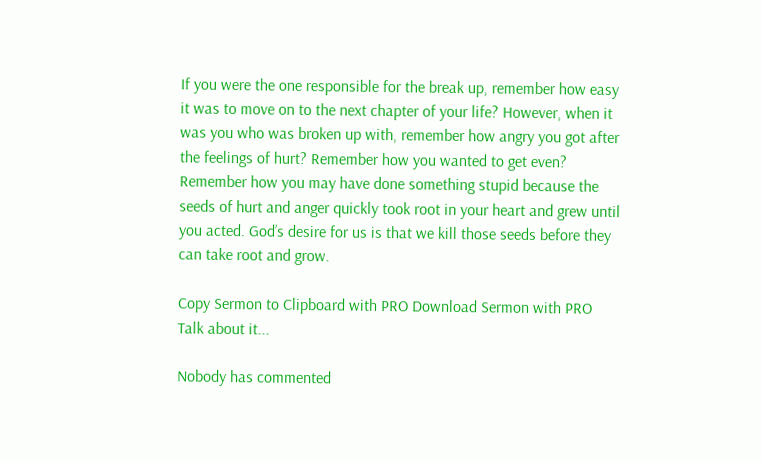If you were the one responsible for the break up, remember how easy it was to move on to the next chapter of your life? However, when it was you who was broken up with, remember how angry you got after the feelings of hurt? Remember how you wanted to get even? Remember how you may have done something stupid because the seeds of hurt and anger quickly took root in your heart and grew until you acted. God’s desire for us is that we kill those seeds before they can take root and grow.

Copy Sermon to Clipboard with PRO Download Sermon with PRO
Talk about it...

Nobody has commented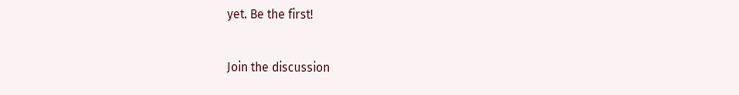yet. Be the first!

Join the discussion